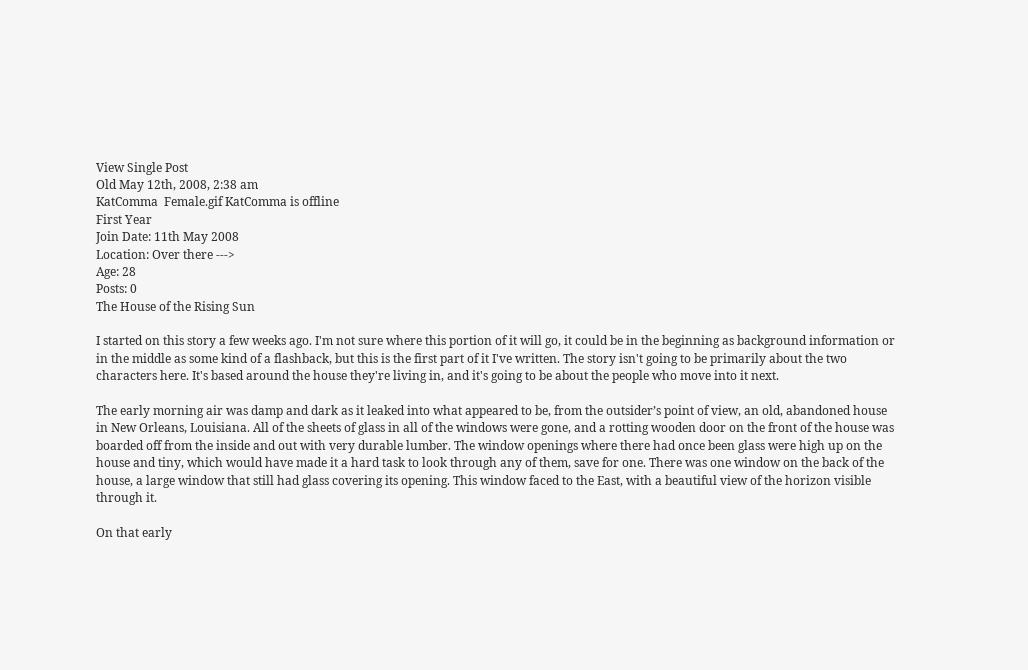View Single Post
Old May 12th, 2008, 2:38 am
KatComma  Female.gif KatComma is offline
First Year
Join Date: 11th May 2008
Location: Over there --->
Age: 28
Posts: 0
The House of the Rising Sun

I started on this story a few weeks ago. I'm not sure where this portion of it will go, it could be in the beginning as background information or in the middle as some kind of a flashback, but this is the first part of it I've written. The story isn't going to be primarily about the two characters here. It's based around the house they're living in, and it's going to be about the people who move into it next.

The early morning air was damp and dark as it leaked into what appeared to be, from the outsider’s point of view, an old, abandoned house in New Orleans, Louisiana. All of the sheets of glass in all of the windows were gone, and a rotting wooden door on the front of the house was boarded off from the inside and out with very durable lumber. The window openings where there had once been glass were high up on the house and tiny, which would have made it a hard task to look through any of them, save for one. There was one window on the back of the house, a large window that still had glass covering its opening. This window faced to the East, with a beautiful view of the horizon visible through it.

On that early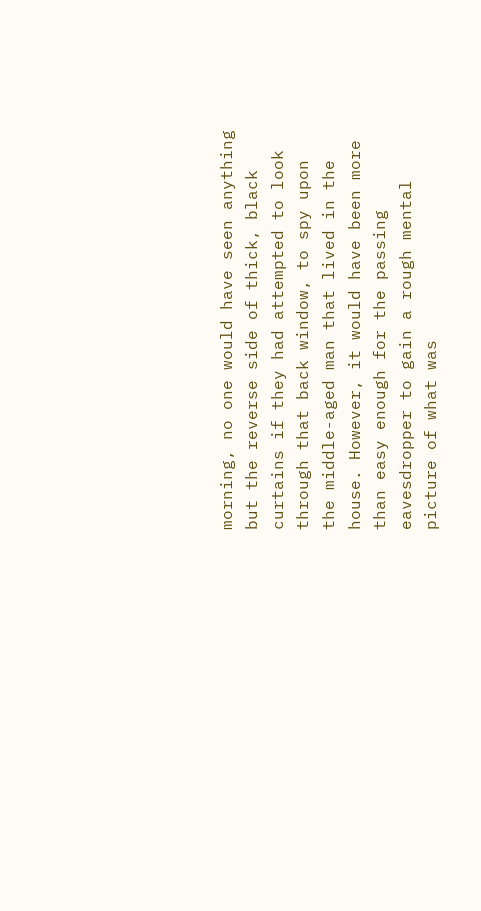morning, no one would have seen anything but the reverse side of thick, black curtains if they had attempted to look through that back window, to spy upon the middle-aged man that lived in the house. However, it would have been more than easy enough for the passing eavesdropper to gain a rough mental picture of what was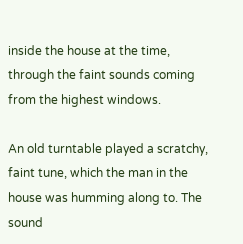inside the house at the time, through the faint sounds coming from the highest windows.

An old turntable played a scratchy, faint tune, which the man in the house was humming along to. The sound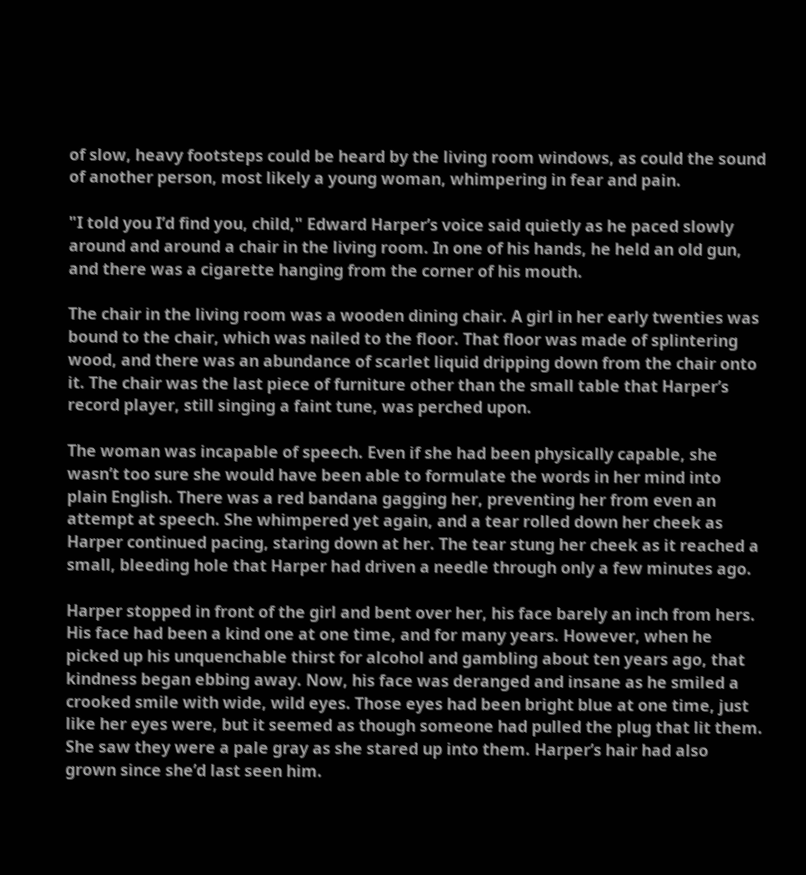of slow, heavy footsteps could be heard by the living room windows, as could the sound of another person, most likely a young woman, whimpering in fear and pain.

"I told you I’d find you, child," Edward Harper’s voice said quietly as he paced slowly around and around a chair in the living room. In one of his hands, he held an old gun, and there was a cigarette hanging from the corner of his mouth.

The chair in the living room was a wooden dining chair. A girl in her early twenties was bound to the chair, which was nailed to the floor. That floor was made of splintering wood, and there was an abundance of scarlet liquid dripping down from the chair onto it. The chair was the last piece of furniture other than the small table that Harper’s record player, still singing a faint tune, was perched upon.

The woman was incapable of speech. Even if she had been physically capable, she wasn’t too sure she would have been able to formulate the words in her mind into plain English. There was a red bandana gagging her, preventing her from even an attempt at speech. She whimpered yet again, and a tear rolled down her cheek as Harper continued pacing, staring down at her. The tear stung her cheek as it reached a small, bleeding hole that Harper had driven a needle through only a few minutes ago.

Harper stopped in front of the girl and bent over her, his face barely an inch from hers. His face had been a kind one at one time, and for many years. However, when he picked up his unquenchable thirst for alcohol and gambling about ten years ago, that kindness began ebbing away. Now, his face was deranged and insane as he smiled a crooked smile with wide, wild eyes. Those eyes had been bright blue at one time, just like her eyes were, but it seemed as though someone had pulled the plug that lit them. She saw they were a pale gray as she stared up into them. Harper’s hair had also grown since she’d last seen him.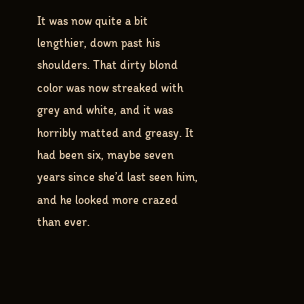It was now quite a bit lengthier, down past his shoulders. That dirty blond color was now streaked with grey and white, and it was horribly matted and greasy. It had been six, maybe seven years since she’d last seen him, and he looked more crazed than ever.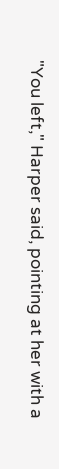"You left," Harper said, pointing at her with a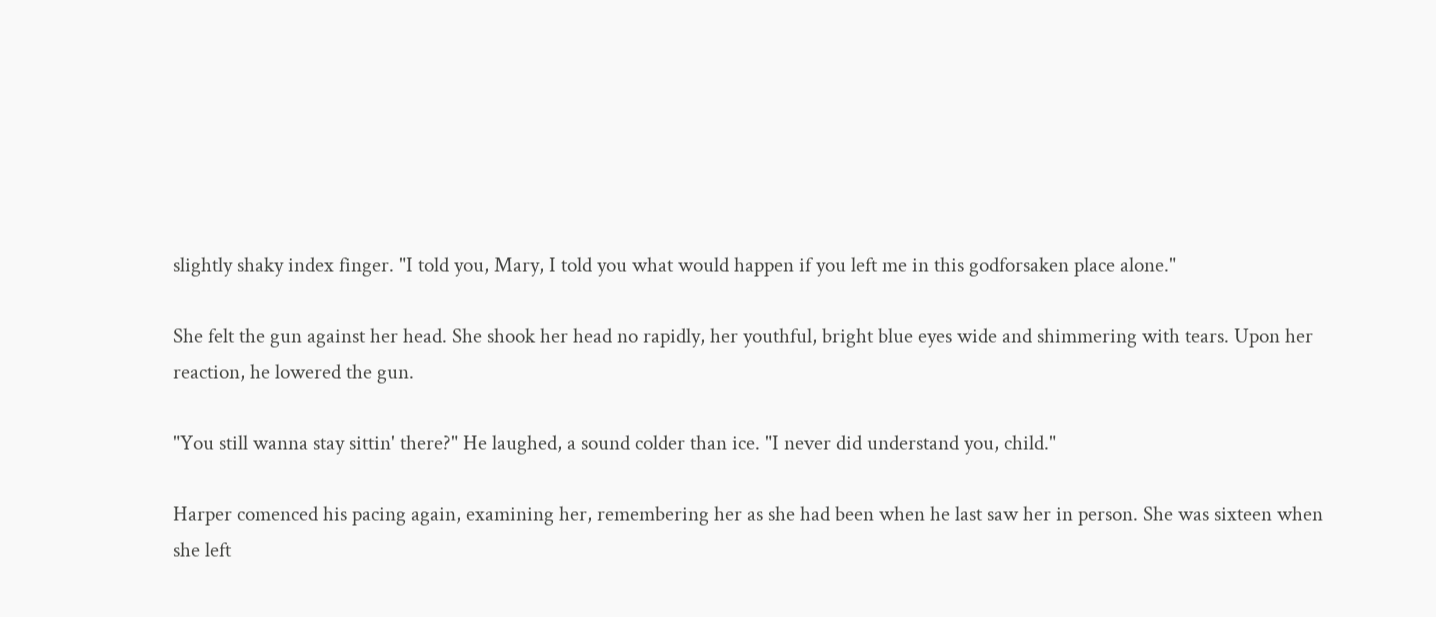slightly shaky index finger. "I told you, Mary, I told you what would happen if you left me in this godforsaken place alone."

She felt the gun against her head. She shook her head no rapidly, her youthful, bright blue eyes wide and shimmering with tears. Upon her reaction, he lowered the gun.

"You still wanna stay sittin' there?" He laughed, a sound colder than ice. "I never did understand you, child."

Harper comenced his pacing again, examining her, remembering her as she had been when he last saw her in person. She was sixteen when she left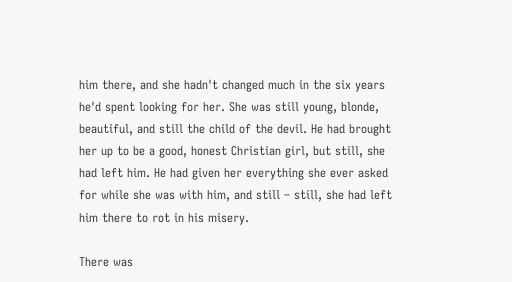him there, and she hadn't changed much in the six years he'd spent looking for her. She was still young, blonde, beautiful, and still the child of the devil. He had brought her up to be a good, honest Christian girl, but still, she had left him. He had given her everything she ever asked for while she was with him, and still – still, she had left him there to rot in his misery.

There was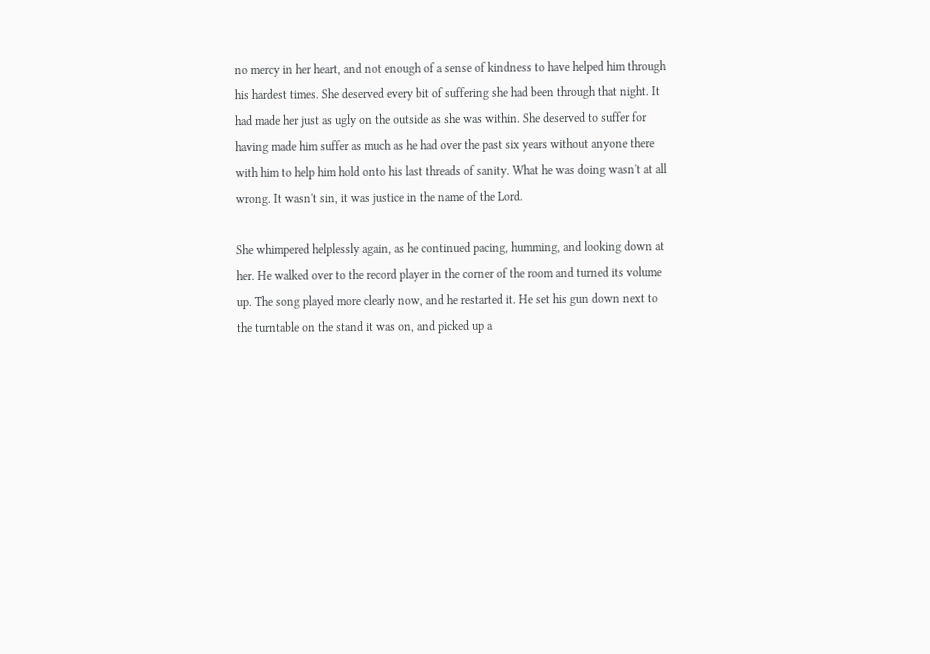no mercy in her heart, and not enough of a sense of kindness to have helped him through his hardest times. She deserved every bit of suffering she had been through that night. It had made her just as ugly on the outside as she was within. She deserved to suffer for having made him suffer as much as he had over the past six years without anyone there with him to help him hold onto his last threads of sanity. What he was doing wasn't at all wrong. It wasn't sin, it was justice in the name of the Lord.

She whimpered helplessly again, as he continued pacing, humming, and looking down at her. He walked over to the record player in the corner of the room and turned its volume up. The song played more clearly now, and he restarted it. He set his gun down next to the turntable on the stand it was on, and picked up a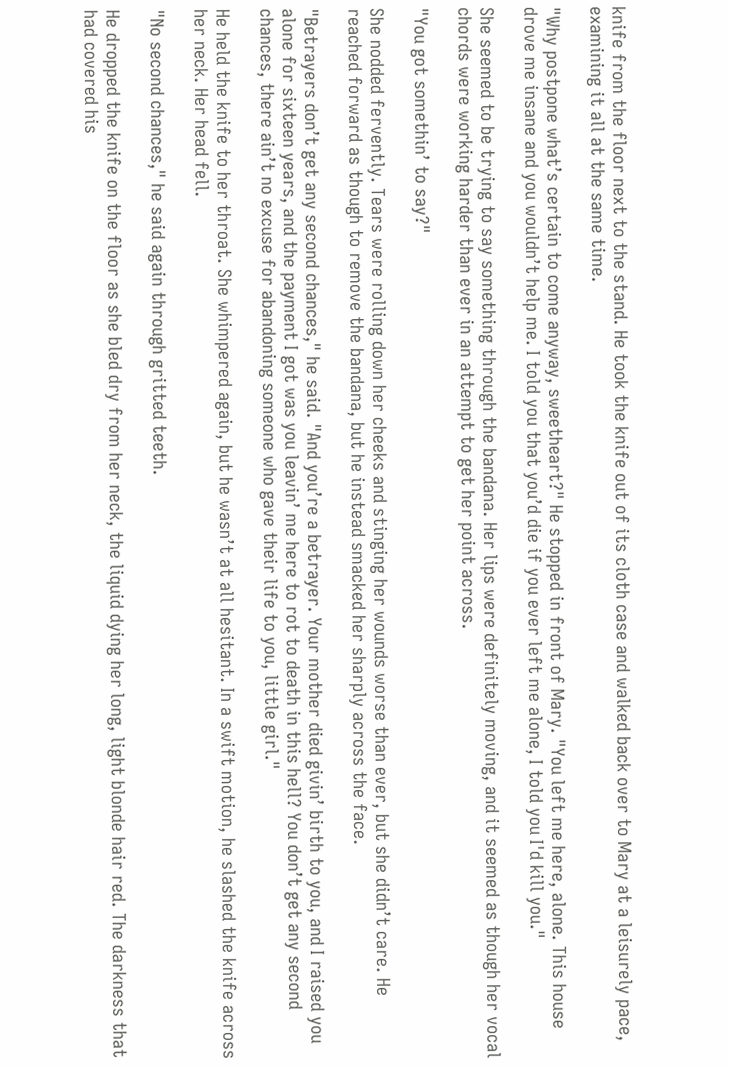knife from the floor next to the stand. He took the knife out of its cloth case and walked back over to Mary at a leisurely pace, examining it all at the same time.

"Why postpone what’s certain to come anyway, sweetheart?" He stopped in front of Mary. "You left me here, alone. This house drove me insane and you wouldn’t help me. I told you that you’d die if you ever left me alone, I told you I'd kill you."

She seemed to be trying to say something through the bandana. Her lips were definitely moving, and it seemed as though her vocal chords were working harder than ever in an attempt to get her point across.

"You got somethin’ to say?"

She nodded fervently. Tears were rolling down her cheeks and stinging her wounds worse than ever, but she didn’t care. He reached forward as though to remove the bandana, but he instead smacked her sharply across the face.

"Betrayers don’t get any second chances," he said. "And you’re a betrayer. Your mother died givin’ birth to you, and I raised you alone for sixteen years, and the payment I got was you leavin’ me here to rot to death in this hell? You don’t get any second chances, there ain’t no excuse for abandoning someone who gave their life to you, little girl."

He held the knife to her throat. She whimpered again, but he wasn’t at all hesitant. In a swift motion, he slashed the knife across her neck. Her head fell.

"No second chances," he said again through gritted teeth.

He dropped the knife on the floor as she bled dry from her neck, the liquid dying her long, light blonde hair red. The darkness that had covered his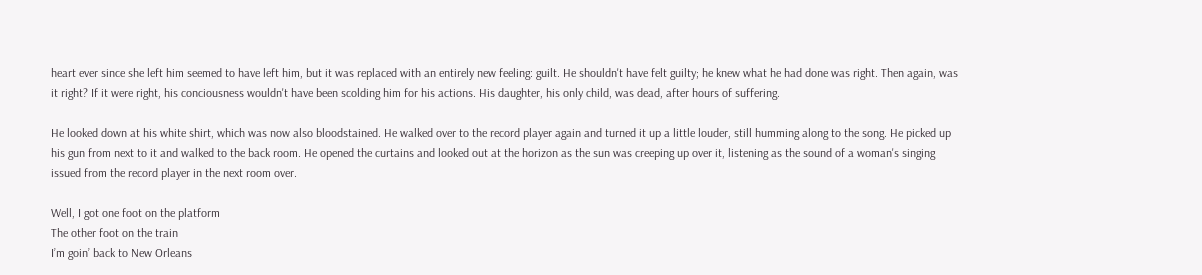heart ever since she left him seemed to have left him, but it was replaced with an entirely new feeling: guilt. He shouldn't have felt guilty; he knew what he had done was right. Then again, was it right? If it were right, his conciousness wouldn't have been scolding him for his actions. His daughter, his only child, was dead, after hours of suffering.

He looked down at his white shirt, which was now also bloodstained. He walked over to the record player again and turned it up a little louder, still humming along to the song. He picked up his gun from next to it and walked to the back room. He opened the curtains and looked out at the horizon as the sun was creeping up over it, listening as the sound of a woman's singing issued from the record player in the next room over.

Well, I got one foot on the platform
The other foot on the train
I’m goin’ back to New Orleans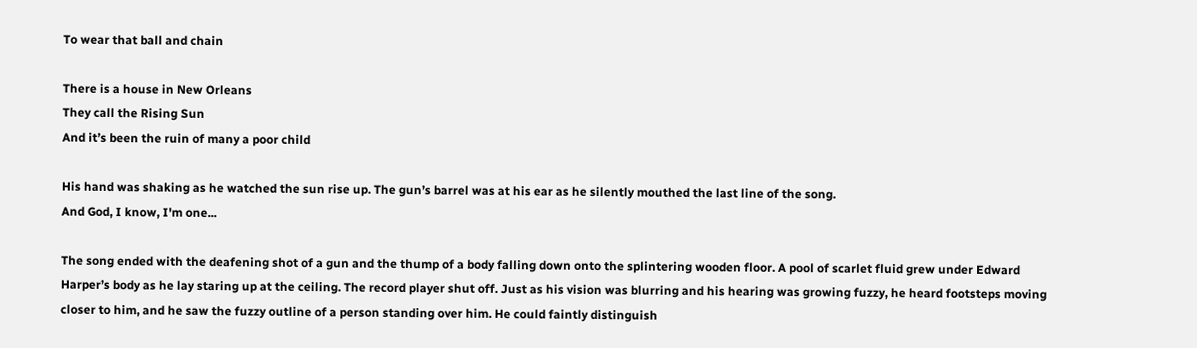To wear that ball and chain

There is a house in New Orleans
They call the Rising Sun
And it’s been the ruin of many a poor child

His hand was shaking as he watched the sun rise up. The gun’s barrel was at his ear as he silently mouthed the last line of the song.
And God, I know, I'm one...

The song ended with the deafening shot of a gun and the thump of a body falling down onto the splintering wooden floor. A pool of scarlet fluid grew under Edward Harper’s body as he lay staring up at the ceiling. The record player shut off. Just as his vision was blurring and his hearing was growing fuzzy, he heard footsteps moving closer to him, and he saw the fuzzy outline of a person standing over him. He could faintly distinguish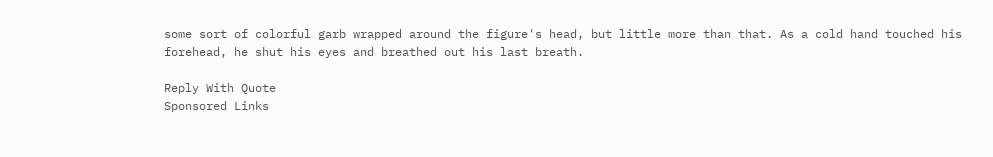some sort of colorful garb wrapped around the figure's head, but little more than that. As a cold hand touched his forehead, he shut his eyes and breathed out his last breath.

Reply With Quote
Sponsored Links